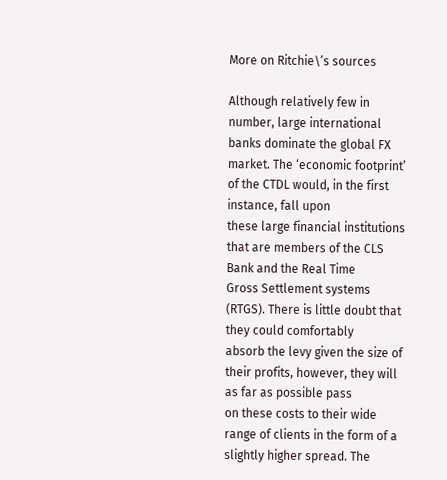More on Ritchie\’s sources

Although relatively few in number, large international banks dominate the global FX
market. The ‘economic footprint’ of the CTDL would, in the first instance, fall upon
these large financial institutions that are members of the CLS Bank and the Real Time
Gross Settlement systems (RTGS). There is little doubt that they could comfortably
absorb the levy given the size of their profits, however, they will as far as possible pass
on these costs to their wide range of clients in the form of a slightly higher spread. The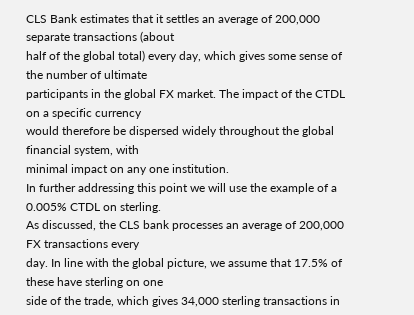CLS Bank estimates that it settles an average of 200,000 separate transactions (about
half of the global total) every day, which gives some sense of the number of ultimate
participants in the global FX market. The impact of the CTDL on a specific currency
would therefore be dispersed widely throughout the global financial system, with
minimal impact on any one institution.
In further addressing this point we will use the example of a 0.005% CTDL on sterling.
As discussed, the CLS bank processes an average of 200,000 FX transactions every
day. In line with the global picture, we assume that 17.5% of these have sterling on one
side of the trade, which gives 34,000 sterling transactions in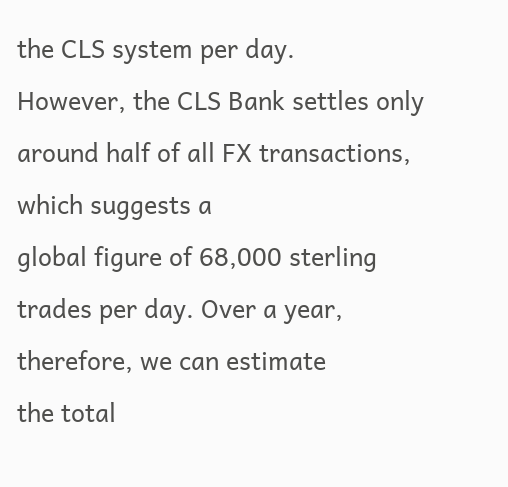the CLS system per day.
However, the CLS Bank settles only around half of all FX transactions, which suggests a
global figure of 68,000 sterling trades per day. Over a year, therefore, we can estimate
the total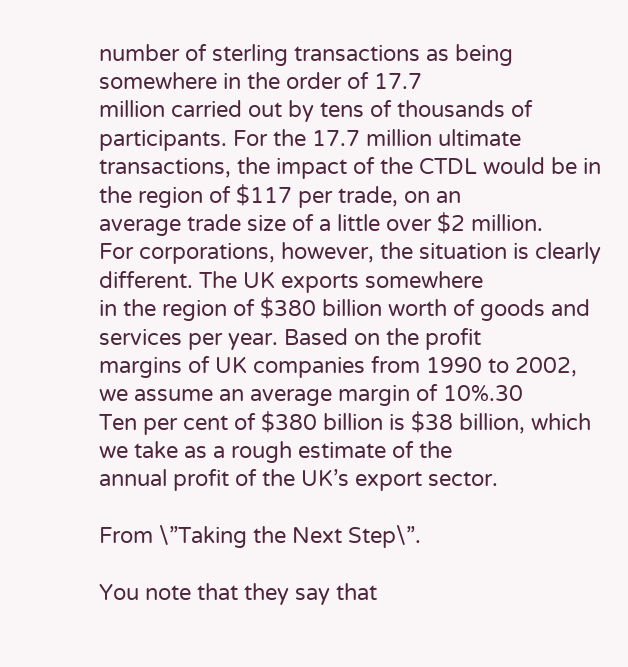number of sterling transactions as being somewhere in the order of 17.7
million carried out by tens of thousands of participants. For the 17.7 million ultimate
transactions, the impact of the CTDL would be in the region of $117 per trade, on an
average trade size of a little over $2 million.
For corporations, however, the situation is clearly different. The UK exports somewhere
in the region of $380 billion worth of goods and services per year. Based on the profit
margins of UK companies from 1990 to 2002, we assume an average margin of 10%.30
Ten per cent of $380 billion is $38 billion, which we take as a rough estimate of the
annual profit of the UK’s export sector.

From \”Taking the Next Step\”.

You note that they say that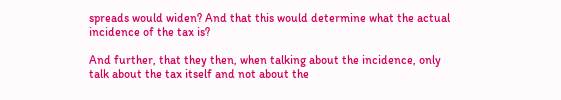spreads would widen? And that this would determine what the actual incidence of the tax is?

And further, that they then, when talking about the incidence, only talk about the tax itself and not about the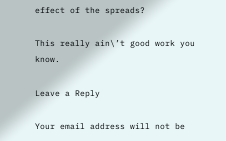effect of the spreads?

This really ain\’t good work you know.

Leave a Reply

Your email address will not be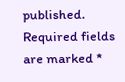published. Required fields are marked *